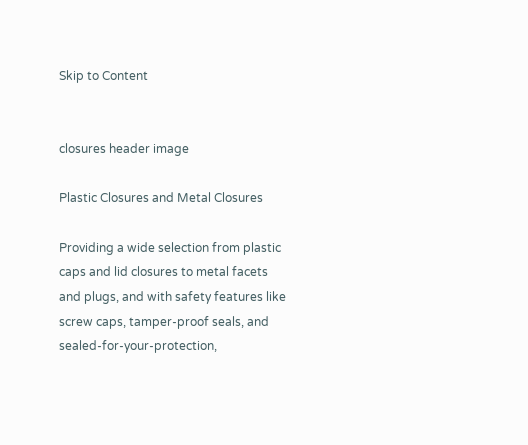Skip to Content


closures header image

Plastic Closures and Metal Closures

Providing a wide selection from plastic caps and lid closures to metal facets and plugs, and with safety features like screw caps, tamper-proof seals, and sealed-for-your-protection,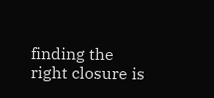finding the right closure is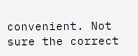convenient. Not sure the correct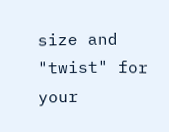size and "twist" for your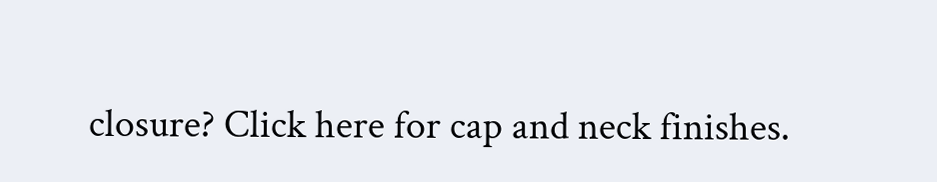closure? Click here for cap and neck finishes.